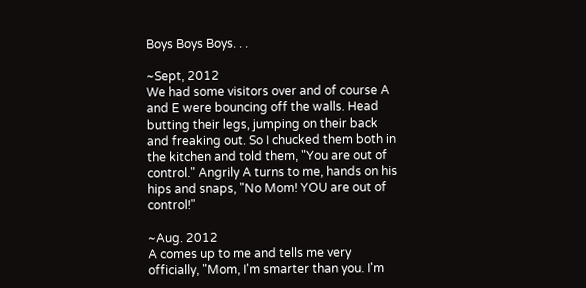Boys Boys Boys. . .

~Sept, 2012
We had some visitors over and of course A and E were bouncing off the walls. Head butting their legs, jumping on their back and freaking out. So I chucked them both in the kitchen and told them, "You are out of control." Angrily A turns to me, hands on his hips and snaps, "No Mom! YOU are out of control!"

~Aug. 2012
A comes up to me and tells me very officially, "Mom, I'm smarter than you. I'm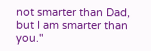not smarter than Dad, but I am smarter than you."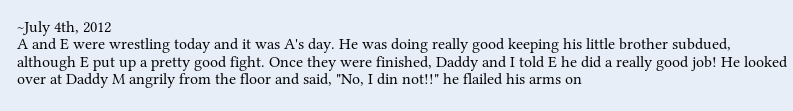~July 4th, 2012
A and E were wrestling today and it was A's day. He was doing really good keeping his little brother subdued, although E put up a pretty good fight. Once they were finished, Daddy and I told E he did a really good job! He looked over at Daddy M angrily from the floor and said, "No, I din not!!" he flailed his arms on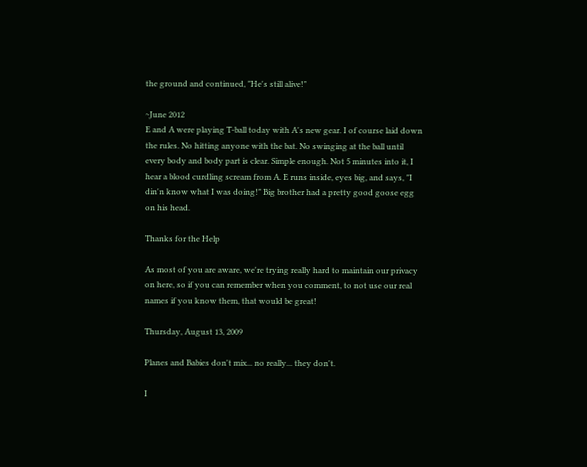the ground and continued, "He's still alive!"

~June 2012
E and A were playing T-ball today with A's new gear. I of course laid down the rules. No hitting anyone with the bat. No swinging at the ball until every body and body part is clear. Simple enough. Not 5 minutes into it, I hear a blood curdling scream from A. E runs inside, eyes big, and says, "I din'n know what I was doing!" Big brother had a pretty good goose egg on his head.

Thanks for the Help

As most of you are aware, we're trying really hard to maintain our privacy on here, so if you can remember when you comment, to not use our real names if you know them, that would be great!

Thursday, August 13, 2009

Planes and Babies don't mix... no really... they don't.

I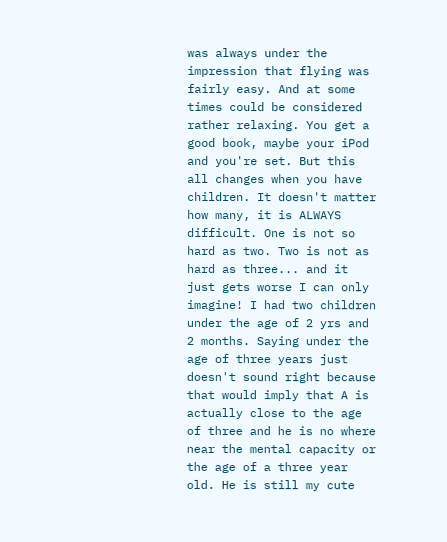was always under the impression that flying was fairly easy. And at some times could be considered rather relaxing. You get a good book, maybe your iPod and you're set. But this all changes when you have children. It doesn't matter how many, it is ALWAYS difficult. One is not so hard as two. Two is not as hard as three... and it just gets worse I can only imagine! I had two children under the age of 2 yrs and 2 months. Saying under the age of three years just doesn't sound right because that would imply that A is actually close to the age of three and he is no where near the mental capacity or the age of a three year old. He is still my cute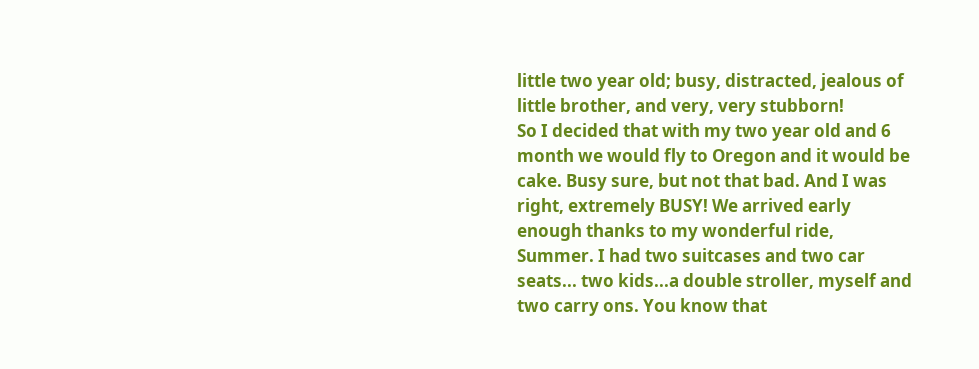little two year old; busy, distracted, jealous of little brother, and very, very stubborn!
So I decided that with my two year old and 6 month we would fly to Oregon and it would be cake. Busy sure, but not that bad. And I was right, extremely BUSY! We arrived early enough thanks to my wonderful ride, Summer. I had two suitcases and two car seats... two kids...a double stroller, myself and two carry ons. You know that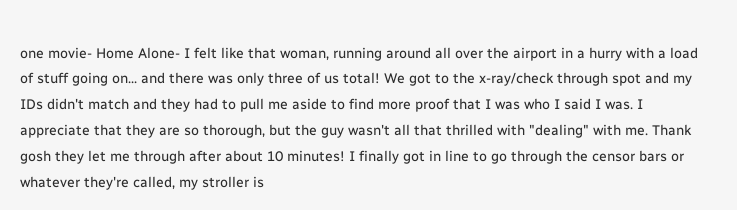one movie- Home Alone- I felt like that woman, running around all over the airport in a hurry with a load of stuff going on... and there was only three of us total! We got to the x-ray/check through spot and my IDs didn't match and they had to pull me aside to find more proof that I was who I said I was. I appreciate that they are so thorough, but the guy wasn't all that thrilled with "dealing" with me. Thank gosh they let me through after about 10 minutes! I finally got in line to go through the censor bars or whatever they're called, my stroller is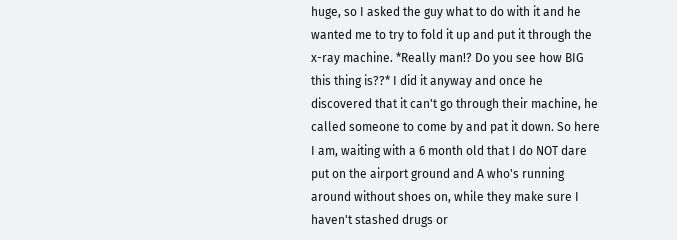huge, so I asked the guy what to do with it and he wanted me to try to fold it up and put it through the x-ray machine. *Really man!? Do you see how BIG this thing is??* I did it anyway and once he discovered that it can't go through their machine, he called someone to come by and pat it down. So here I am, waiting with a 6 month old that I do NOT dare put on the airport ground and A who's running around without shoes on, while they make sure I haven't stashed drugs or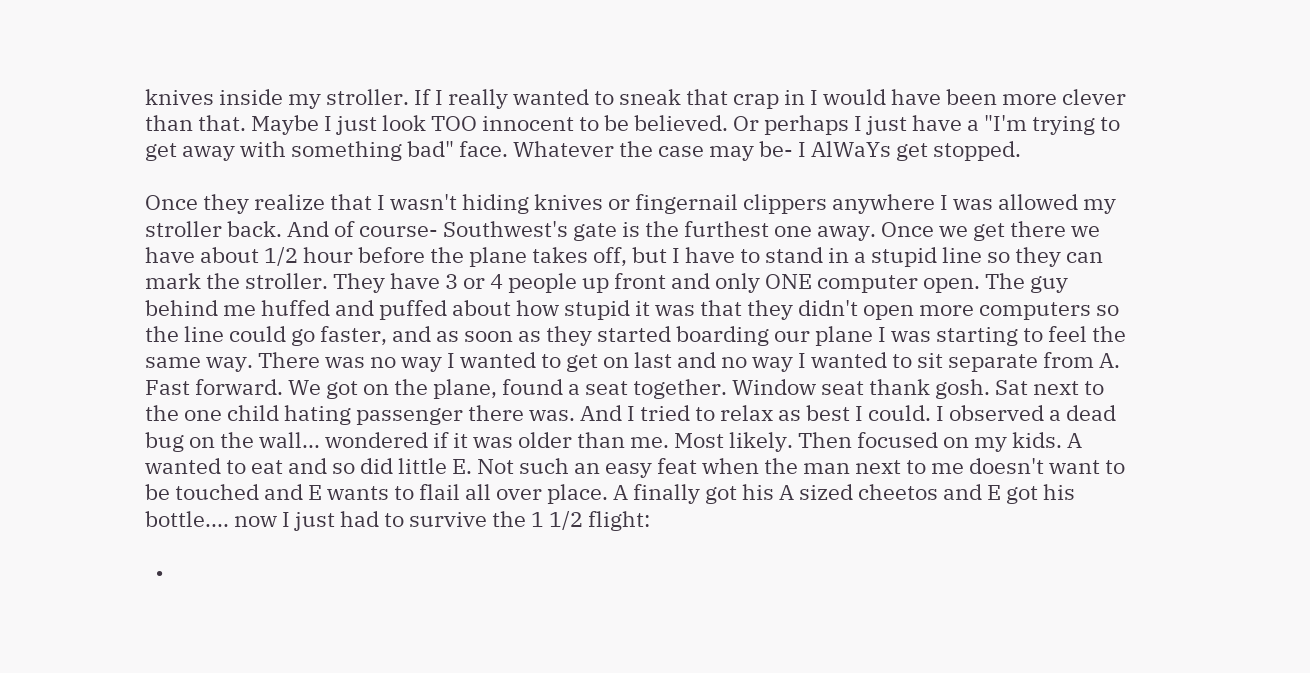knives inside my stroller. If I really wanted to sneak that crap in I would have been more clever than that. Maybe I just look TOO innocent to be believed. Or perhaps I just have a "I'm trying to get away with something bad" face. Whatever the case may be- I AlWaYs get stopped.

Once they realize that I wasn't hiding knives or fingernail clippers anywhere I was allowed my stroller back. And of course- Southwest's gate is the furthest one away. Once we get there we have about 1/2 hour before the plane takes off, but I have to stand in a stupid line so they can mark the stroller. They have 3 or 4 people up front and only ONE computer open. The guy behind me huffed and puffed about how stupid it was that they didn't open more computers so the line could go faster, and as soon as they started boarding our plane I was starting to feel the same way. There was no way I wanted to get on last and no way I wanted to sit separate from A.
Fast forward. We got on the plane, found a seat together. Window seat thank gosh. Sat next to the one child hating passenger there was. And I tried to relax as best I could. I observed a dead bug on the wall... wondered if it was older than me. Most likely. Then focused on my kids. A wanted to eat and so did little E. Not such an easy feat when the man next to me doesn't want to be touched and E wants to flail all over place. A finally got his A sized cheetos and E got his bottle.... now I just had to survive the 1 1/2 flight:

  •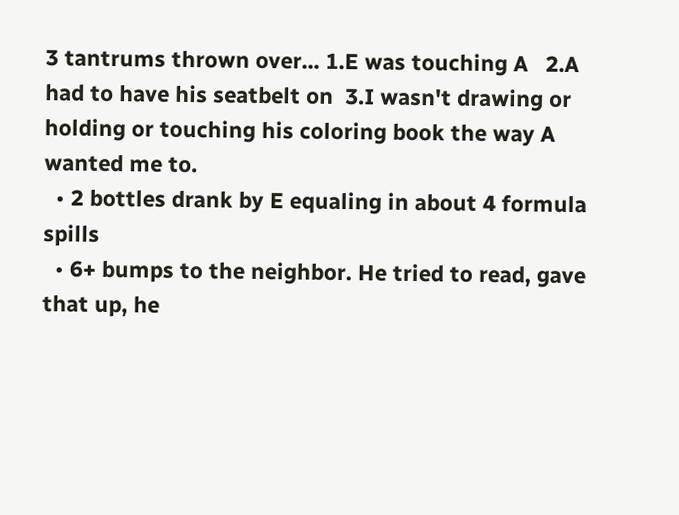3 tantrums thrown over... 1.E was touching A   2.A had to have his seatbelt on  3.I wasn't drawing or holding or touching his coloring book the way A wanted me to.
  • 2 bottles drank by E equaling in about 4 formula spills
  • 6+ bumps to the neighbor. He tried to read, gave that up, he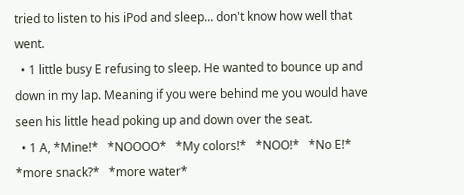tried to listen to his iPod and sleep... don't know how well that went.
  • 1 little busy E refusing to sleep. He wanted to bounce up and down in my lap. Meaning if you were behind me you would have seen his little head poking up and down over the seat.
  • 1 A, *Mine!*   *NOOOO*   *My colors!*   *NOO!*   *No E!*   *more snack?*   *more water*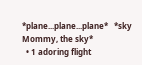*plane...plane...plane*   *sky Mommy, the sky*
  • 1 adoring flight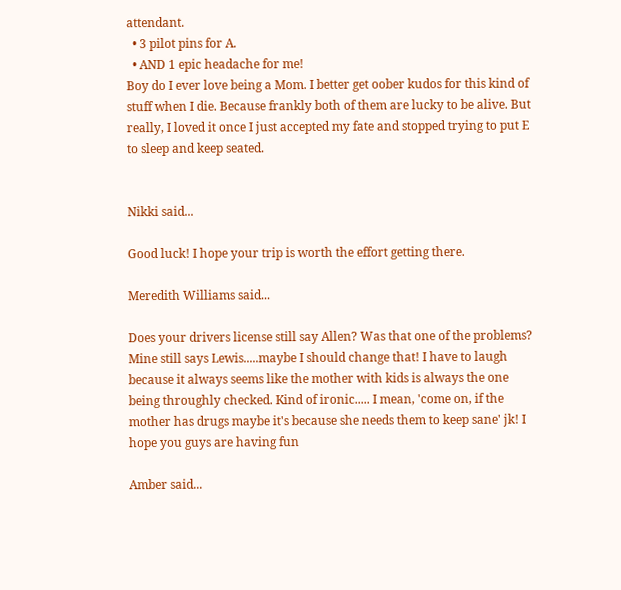attendant.
  • 3 pilot pins for A.
  • AND 1 epic headache for me!
Boy do I ever love being a Mom. I better get oober kudos for this kind of stuff when I die. Because frankly both of them are lucky to be alive. But really, I loved it once I just accepted my fate and stopped trying to put E to sleep and keep seated.


Nikki said...

Good luck! I hope your trip is worth the effort getting there.

Meredith Williams said...

Does your drivers license still say Allen? Was that one of the problems? Mine still says Lewis.....maybe I should change that! I have to laugh because it always seems like the mother with kids is always the one being throughly checked. Kind of ironic..... I mean, 'come on, if the mother has drugs maybe it's because she needs them to keep sane' jk! I hope you guys are having fun

Amber said...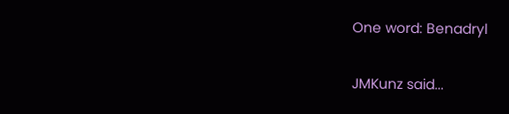One word: Benadryl

JMKunz said...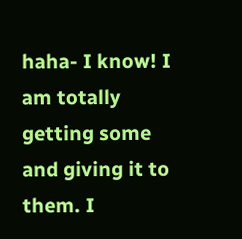haha- I know! I am totally getting some and giving it to them. I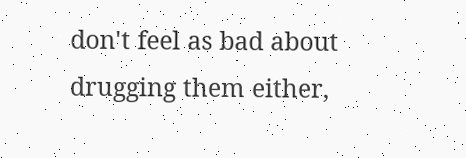don't feel as bad about drugging them either,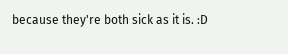because they're both sick as it is. :D